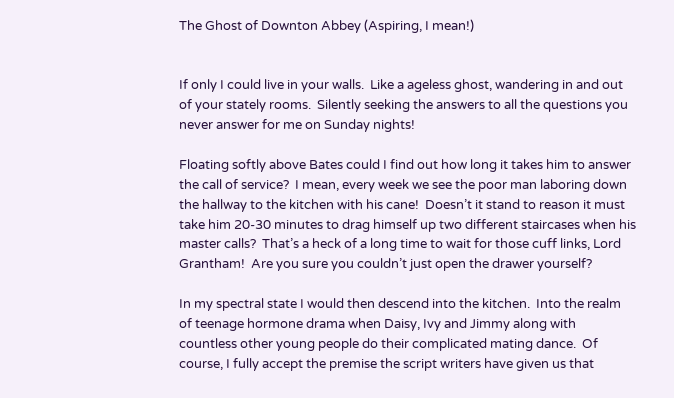The Ghost of Downton Abbey (Aspiring, I mean!)


If only I could live in your walls.  Like a ageless ghost, wandering in and out of your stately rooms.  Silently seeking the answers to all the questions you never answer for me on Sunday nights!

Floating softly above Bates could I find out how long it takes him to answer the call of service?  I mean, every week we see the poor man laboring down the hallway to the kitchen with his cane!  Doesn’t it stand to reason it must take him 20-30 minutes to drag himself up two different staircases when his master calls?  That’s a heck of a long time to wait for those cuff links, Lord Grantham!  Are you sure you couldn’t just open the drawer yourself?

In my spectral state I would then descend into the kitchen.  Into the realm of teenage hormone drama when Daisy, Ivy and Jimmy along with countless other young people do their complicated mating dance.  Of course, I fully accept the premise the script writers have given us that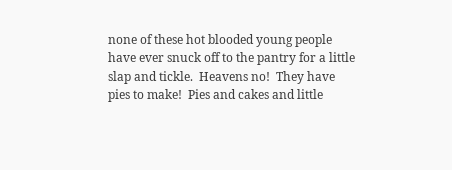none of these hot blooded young people have ever snuck off to the pantry for a little slap and tickle.  Heavens no!  They have pies to make!  Pies and cakes and little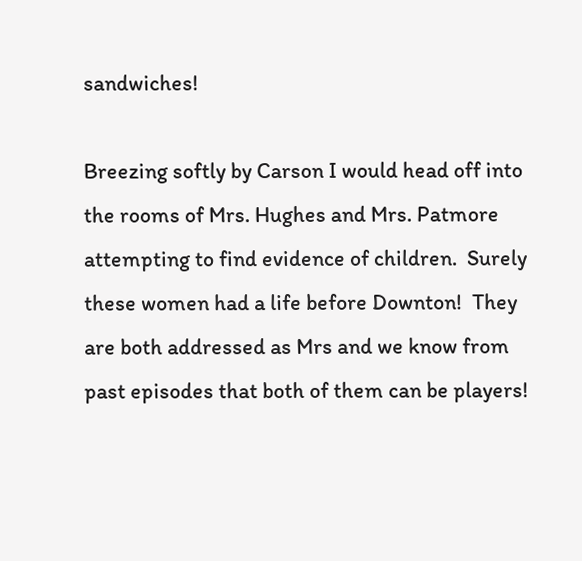sandwiches!

Breezing softly by Carson I would head off into the rooms of Mrs. Hughes and Mrs. Patmore attempting to find evidence of children.  Surely these women had a life before Downton!  They are both addressed as Mrs and we know from past episodes that both of them can be players!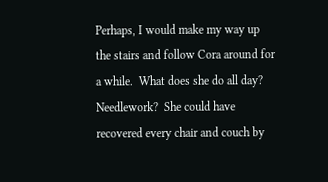Perhaps, I would make my way up the stairs and follow Cora around for a while.  What does she do all day?  Needlework?  She could have recovered every chair and couch by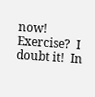now!  Exercise?  I doubt it!  In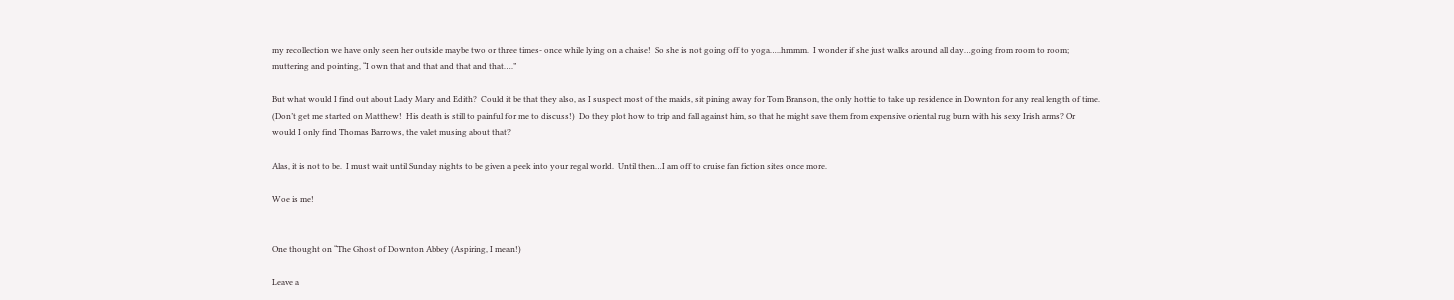my recollection we have only seen her outside maybe two or three times- once while lying on a chaise!  So she is not going off to yoga…..hmmm.  I wonder if she just walks around all day…going from room to room; muttering and pointing, “I own that and that and that and that….”

But what would I find out about Lady Mary and Edith?  Could it be that they also, as I suspect most of the maids, sit pining away for Tom Branson, the only hottie to take up residence in Downton for any real length of time.  (Don’t get me started on Matthew!  His death is still to painful for me to discuss!)  Do they plot how to trip and fall against him, so that he might save them from expensive oriental rug burn with his sexy Irish arms? Or would I only find Thomas Barrows, the valet musing about that?

Alas, it is not to be.  I must wait until Sunday nights to be given a peek into your regal world.  Until then…I am off to cruise fan fiction sites once more.

Woe is me!


One thought on “The Ghost of Downton Abbey (Aspiring, I mean!)

Leave a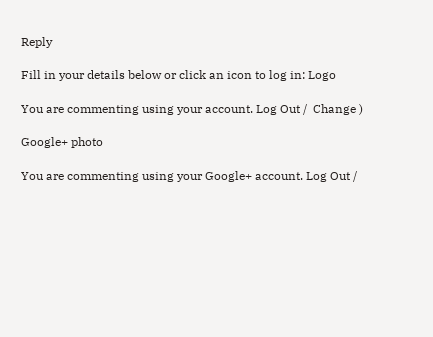Reply

Fill in your details below or click an icon to log in: Logo

You are commenting using your account. Log Out /  Change )

Google+ photo

You are commenting using your Google+ account. Log Out /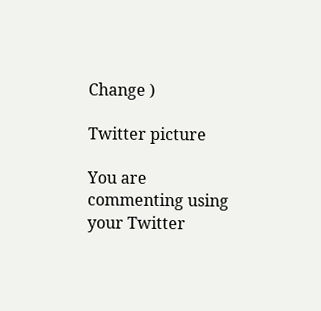Change )

Twitter picture

You are commenting using your Twitter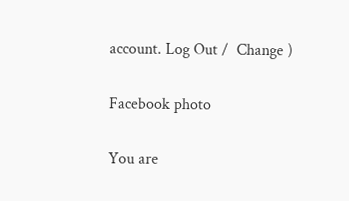account. Log Out /  Change )

Facebook photo

You are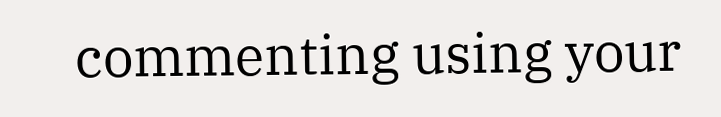commenting using your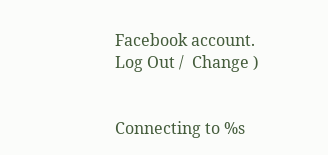Facebook account. Log Out /  Change )


Connecting to %s